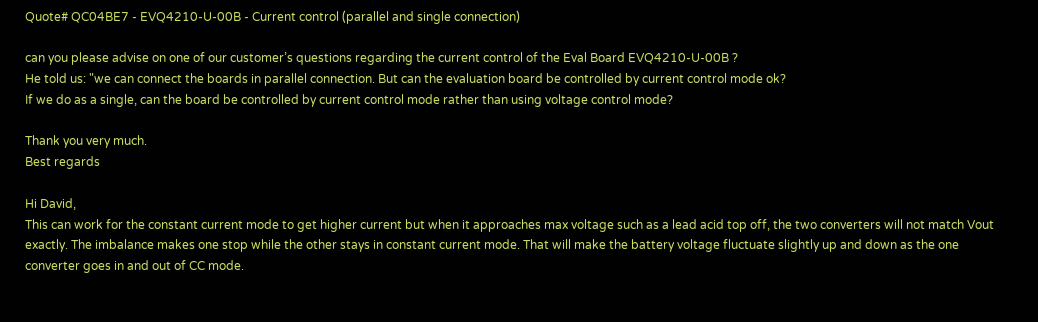Quote# QC04BE7 - EVQ4210-U-00B - Current control (parallel and single connection)

can you please advise on one of our customer’s questions regarding the current control of the Eval Board EVQ4210-U-00B ?
He told us: "we can connect the boards in parallel connection. But can the evaluation board be controlled by current control mode ok?
If we do as a single, can the board be controlled by current control mode rather than using voltage control mode?

Thank you very much.
Best regards

Hi David,
This can work for the constant current mode to get higher current but when it approaches max voltage such as a lead acid top off, the two converters will not match Vout exactly. The imbalance makes one stop while the other stays in constant current mode. That will make the battery voltage fluctuate slightly up and down as the one converter goes in and out of CC mode.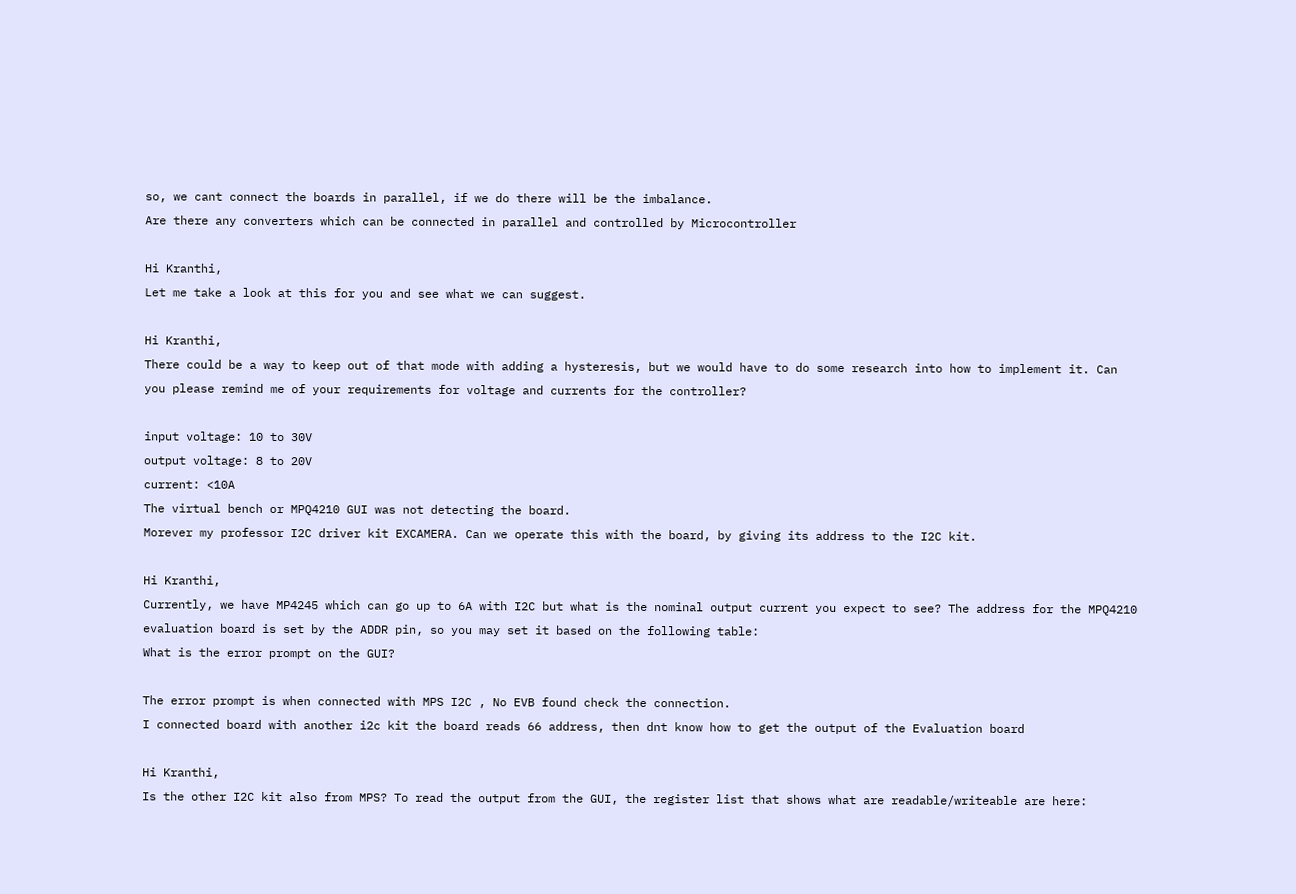so, we cant connect the boards in parallel, if we do there will be the imbalance.
Are there any converters which can be connected in parallel and controlled by Microcontroller

Hi Kranthi,
Let me take a look at this for you and see what we can suggest.

Hi Kranthi,
There could be a way to keep out of that mode with adding a hysteresis, but we would have to do some research into how to implement it. Can you please remind me of your requirements for voltage and currents for the controller?

input voltage: 10 to 30V
output voltage: 8 to 20V
current: <10A
The virtual bench or MPQ4210 GUI was not detecting the board.
Morever my professor I2C driver kit EXCAMERA. Can we operate this with the board, by giving its address to the I2C kit.

Hi Kranthi,
Currently, we have MP4245 which can go up to 6A with I2C but what is the nominal output current you expect to see? The address for the MPQ4210 evaluation board is set by the ADDR pin, so you may set it based on the following table:
What is the error prompt on the GUI?

The error prompt is when connected with MPS I2C , No EVB found check the connection.
I connected board with another i2c kit the board reads 66 address, then dnt know how to get the output of the Evaluation board

Hi Kranthi,
Is the other I2C kit also from MPS? To read the output from the GUI, the register list that shows what are readable/writeable are here: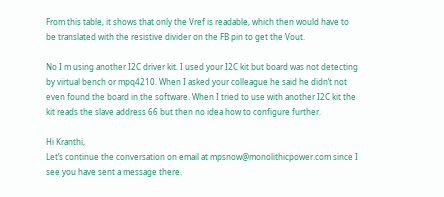From this table, it shows that only the Vref is readable, which then would have to be translated with the resistive divider on the FB pin to get the Vout.

No I m using another I2C driver kit. I used your I2C kit but board was not detecting by virtual bench or mpq4210. When I asked your colleague he said he didn’t not even found the board in the software. When I tried to use with another I2C kit the kit reads the slave address 66 but then no idea how to configure further.

Hi Kranthi,
Let’s continue the conversation on email at mpsnow@monolithicpower.com since I see you have sent a message there.